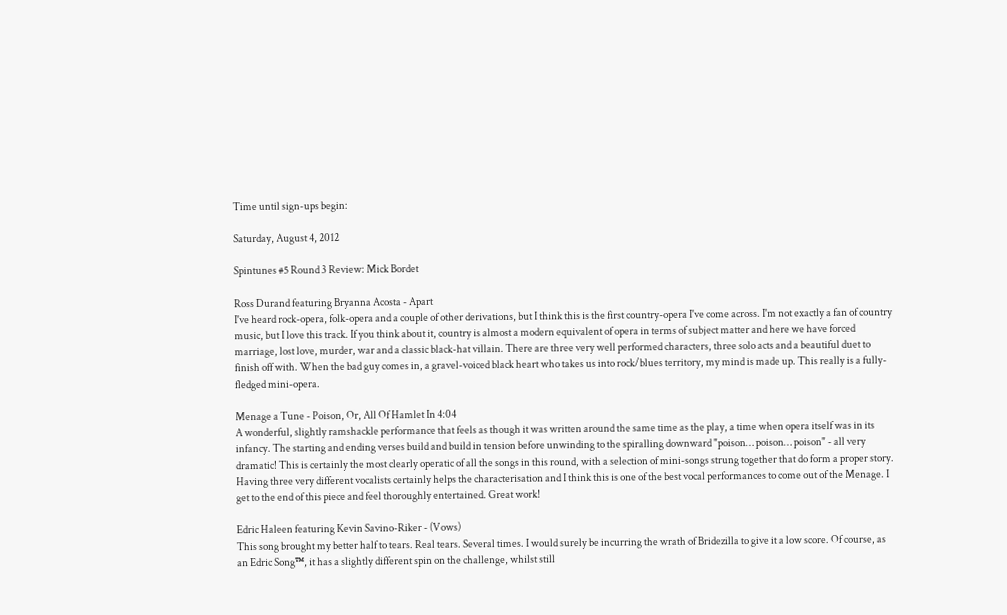Time until sign-ups begin:

Saturday, August 4, 2012

Spintunes #5 Round 3 Review: Mick Bordet

Ross Durand featuring Bryanna Acosta - Apart
I've heard rock-opera, folk-opera and a couple of other derivations, but I think this is the first country-opera I've come across. I'm not exactly a fan of country music, but I love this track. If you think about it, country is almost a modern equivalent of opera in terms of subject matter and here we have forced marriage, lost love, murder, war and a classic black-hat villain. There are three very well performed characters, three solo acts and a beautiful duet to finish off with. When the bad guy comes in, a gravel-voiced black heart who takes us into rock/blues territory, my mind is made up. This really is a fully-fledged mini-opera.

Menage a Tune - Poison, Or, All Of Hamlet In 4:04
A wonderful, slightly ramshackle performance that feels as though it was written around the same time as the play, a time when opera itself was in its infancy. The starting and ending verses build and build in tension before unwinding to the spiralling downward "poison… poison… poison" - all very dramatic! This is certainly the most clearly operatic of all the songs in this round, with a selection of mini-songs strung together that do form a proper story. Having three very different vocalists certainly helps the characterisation and I think this is one of the best vocal performances to come out of the Menage. I get to the end of this piece and feel thoroughly entertained. Great work!

Edric Haleen featuring Kevin Savino-Riker - (Vows)
This song brought my better half to tears. Real tears. Several times. I would surely be incurring the wrath of Bridezilla to give it a low score. Of course, as an Edric Song™, it has a slightly different spin on the challenge, whilst still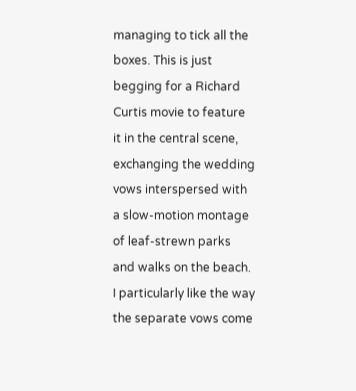managing to tick all the boxes. This is just begging for a Richard Curtis movie to feature it in the central scene, exchanging the wedding vows interspersed with a slow-motion montage of leaf-strewn parks and walks on the beach. I particularly like the way the separate vows come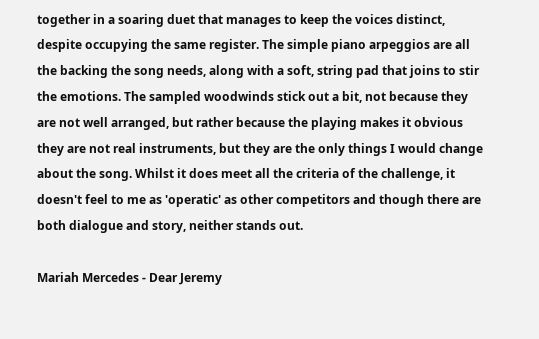together in a soaring duet that manages to keep the voices distinct, despite occupying the same register. The simple piano arpeggios are all the backing the song needs, along with a soft, string pad that joins to stir the emotions. The sampled woodwinds stick out a bit, not because they are not well arranged, but rather because the playing makes it obvious they are not real instruments, but they are the only things I would change about the song. Whilst it does meet all the criteria of the challenge, it doesn't feel to me as 'operatic' as other competitors and though there are both dialogue and story, neither stands out.

Mariah Mercedes - Dear Jeremy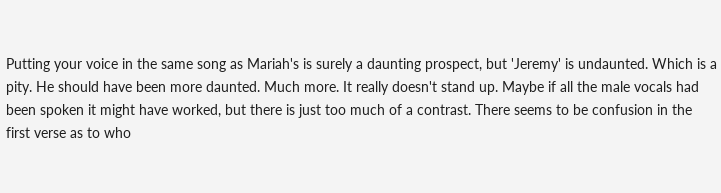Putting your voice in the same song as Mariah's is surely a daunting prospect, but 'Jeremy' is undaunted. Which is a pity. He should have been more daunted. Much more. It really doesn't stand up. Maybe if all the male vocals had been spoken it might have worked, but there is just too much of a contrast. There seems to be confusion in the first verse as to who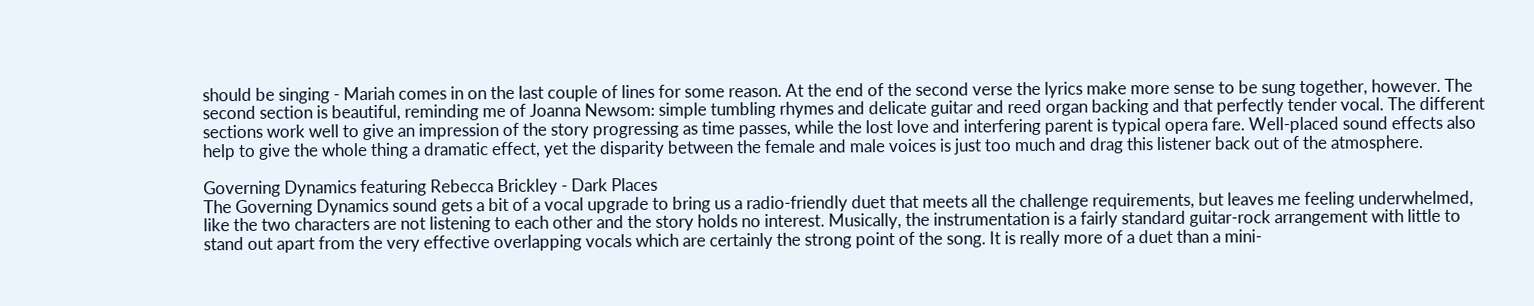should be singing - Mariah comes in on the last couple of lines for some reason. At the end of the second verse the lyrics make more sense to be sung together, however. The second section is beautiful, reminding me of Joanna Newsom: simple tumbling rhymes and delicate guitar and reed organ backing and that perfectly tender vocal. The different sections work well to give an impression of the story progressing as time passes, while the lost love and interfering parent is typical opera fare. Well-placed sound effects also help to give the whole thing a dramatic effect, yet the disparity between the female and male voices is just too much and drag this listener back out of the atmosphere.

Governing Dynamics featuring Rebecca Brickley - Dark Places
The Governing Dynamics sound gets a bit of a vocal upgrade to bring us a radio-friendly duet that meets all the challenge requirements, but leaves me feeling underwhelmed, like the two characters are not listening to each other and the story holds no interest. Musically, the instrumentation is a fairly standard guitar-rock arrangement with little to stand out apart from the very effective overlapping vocals which are certainly the strong point of the song. It is really more of a duet than a mini-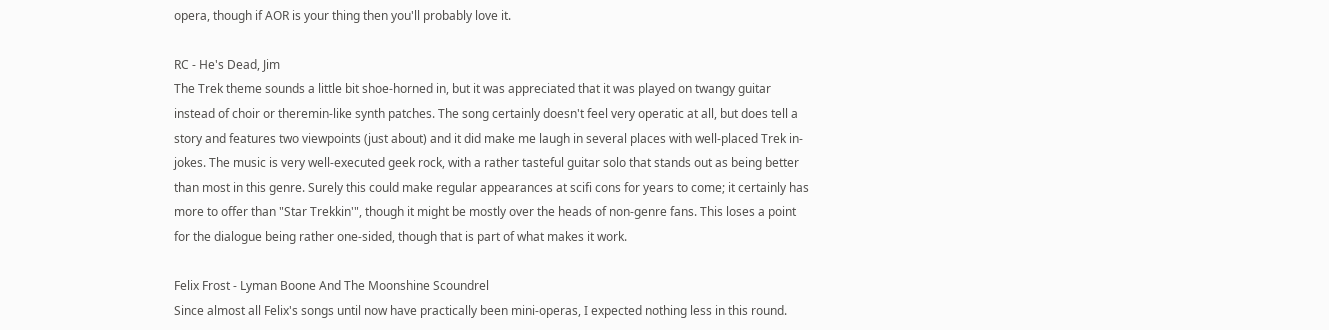opera, though if AOR is your thing then you'll probably love it.

RC - He's Dead, Jim
The Trek theme sounds a little bit shoe-horned in, but it was appreciated that it was played on twangy guitar instead of choir or theremin-like synth patches. The song certainly doesn't feel very operatic at all, but does tell a story and features two viewpoints (just about) and it did make me laugh in several places with well-placed Trek in-jokes. The music is very well-executed geek rock, with a rather tasteful guitar solo that stands out as being better than most in this genre. Surely this could make regular appearances at scifi cons for years to come; it certainly has more to offer than "Star Trekkin'", though it might be mostly over the heads of non-genre fans. This loses a point for the dialogue being rather one-sided, though that is part of what makes it work.

Felix Frost - Lyman Boone And The Moonshine Scoundrel
Since almost all Felix's songs until now have practically been mini-operas, I expected nothing less in this round.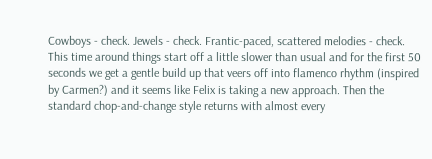Cowboys - check. Jewels - check. Frantic-paced, scattered melodies - check. This time around things start off a little slower than usual and for the first 50 seconds we get a gentle build up that veers off into flamenco rhythm (inspired by Carmen?) and it seems like Felix is taking a new approach. Then the standard chop-and-change style returns with almost every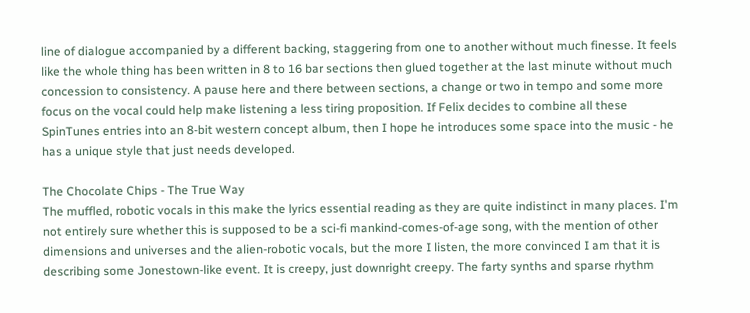line of dialogue accompanied by a different backing, staggering from one to another without much finesse. It feels like the whole thing has been written in 8 to 16 bar sections then glued together at the last minute without much concession to consistency. A pause here and there between sections, a change or two in tempo and some more focus on the vocal could help make listening a less tiring proposition. If Felix decides to combine all these SpinTunes entries into an 8-bit western concept album, then I hope he introduces some space into the music - he has a unique style that just needs developed.

The Chocolate Chips - The True Way
The muffled, robotic vocals in this make the lyrics essential reading as they are quite indistinct in many places. I'm not entirely sure whether this is supposed to be a sci-fi mankind-comes-of-age song, with the mention of other dimensions and universes and the alien-robotic vocals, but the more I listen, the more convinced I am that it is describing some Jonestown-like event. It is creepy, just downright creepy. The farty synths and sparse rhythm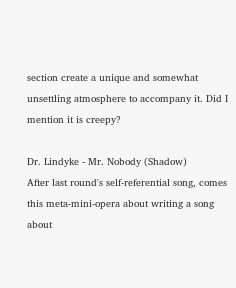section create a unique and somewhat unsettling atmosphere to accompany it. Did I mention it is creepy?

Dr. Lindyke - Mr. Nobody (Shadow)
After last round's self-referential song, comes this meta-mini-opera about writing a song about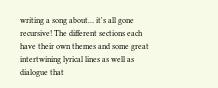writing a song about… it's all gone recursive! The different sections each have their own themes and some great intertwining lyrical lines as well as dialogue that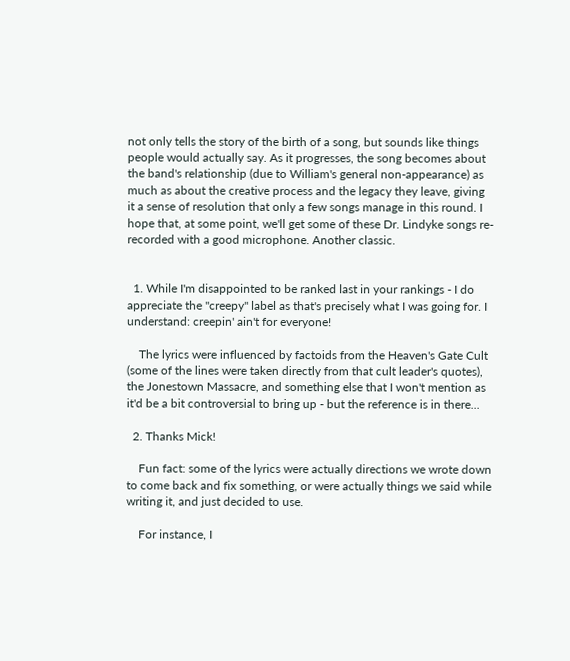not only tells the story of the birth of a song, but sounds like things people would actually say. As it progresses, the song becomes about the band's relationship (due to William's general non-appearance) as much as about the creative process and the legacy they leave, giving it a sense of resolution that only a few songs manage in this round. I hope that, at some point, we'll get some of these Dr. Lindyke songs re-recorded with a good microphone. Another classic.


  1. While I'm disappointed to be ranked last in your rankings - I do appreciate the "creepy" label as that's precisely what I was going for. I understand: creepin' ain't for everyone!

    The lyrics were influenced by factoids from the Heaven's Gate Cult (some of the lines were taken directly from that cult leader's quotes), the Jonestown Massacre, and something else that I won't mention as it'd be a bit controversial to bring up - but the reference is in there...

  2. Thanks Mick!

    Fun fact: some of the lyrics were actually directions we wrote down to come back and fix something, or were actually things we said while writing it, and just decided to use.

    For instance, I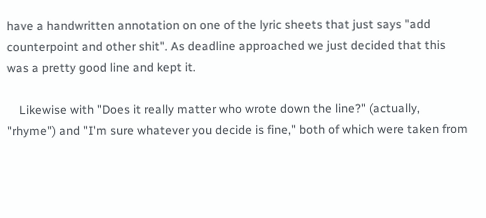have a handwritten annotation on one of the lyric sheets that just says "add counterpoint and other shit". As deadline approached we just decided that this was a pretty good line and kept it.

    Likewise with "Does it really matter who wrote down the line?" (actually, "rhyme") and "I'm sure whatever you decide is fine," both of which were taken from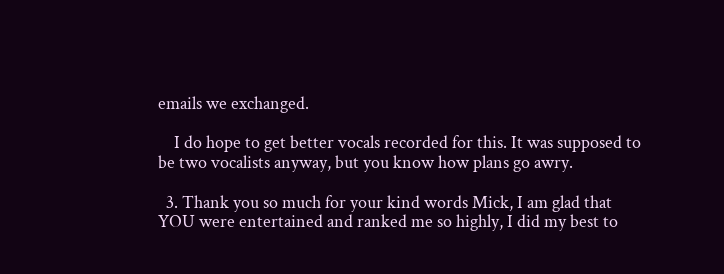emails we exchanged.

    I do hope to get better vocals recorded for this. It was supposed to be two vocalists anyway, but you know how plans go awry.

  3. Thank you so much for your kind words Mick, I am glad that YOU were entertained and ranked me so highly, I did my best to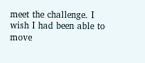meet the challenge. I wish I had been able to move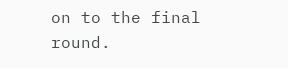on to the final round.